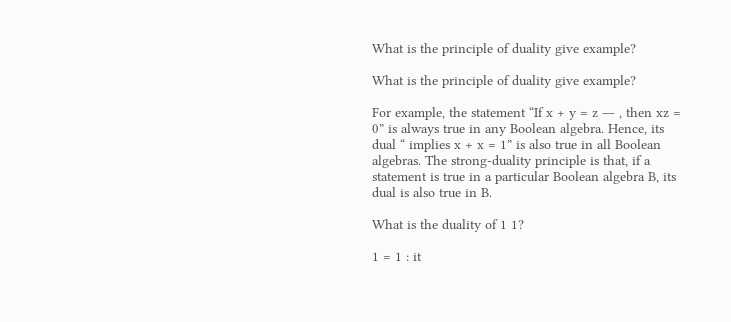What is the principle of duality give example?

What is the principle of duality give example?

For example, the statement “If x + y = z ― , then xz = 0” is always true in any Boolean algebra. Hence, its dual “ implies x + x = 1” is also true in all Boolean algebras. The strong-duality principle is that, if a statement is true in a particular Boolean algebra B, its dual is also true in B.

What is the duality of 1 1?

1 = 1 : it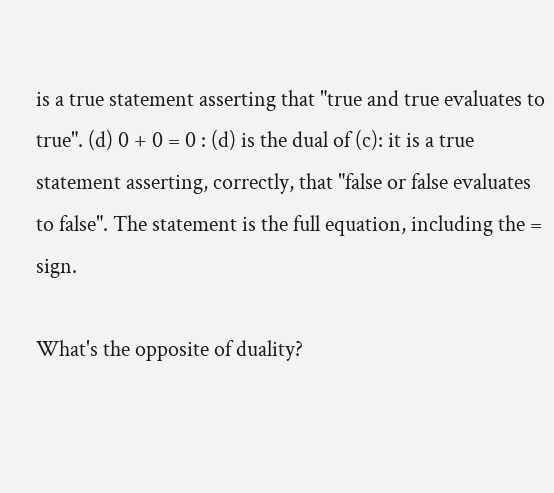is a true statement asserting that "true and true evaluates to true". (d) 0 + 0 = 0 : (d) is the dual of (c): it is a true statement asserting, correctly, that "false or false evaluates to false". The statement is the full equation, including the = sign.

What's the opposite of duality?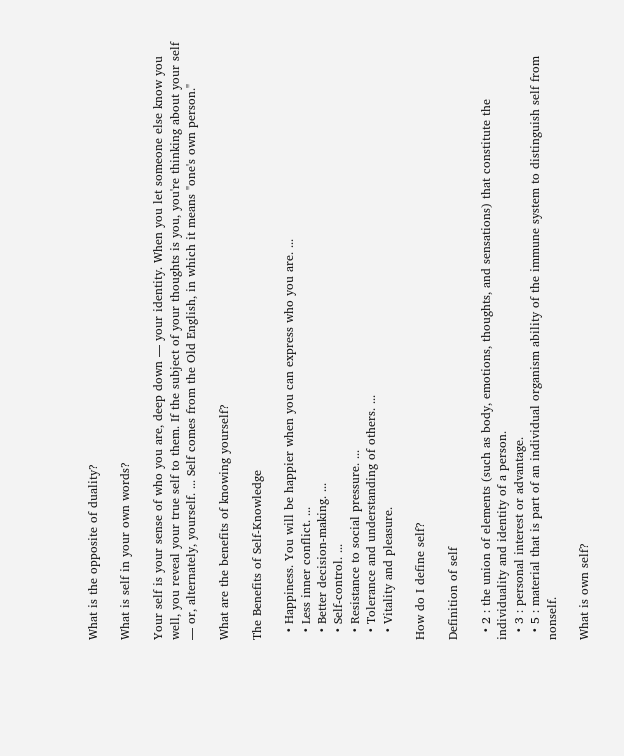What is the opposite of duality?

What is self in your own words?

Your self is your sense of who you are, deep down — your identity. When you let someone else know you well, you reveal your true self to them. If the subject of your thoughts is you, you're thinking about your self — or, alternately, yourself. ... Self comes from the Old English, in which it means "one's own person."

What are the benefits of knowing yourself?

The Benefits of Self-Knowledge

  • Happiness. You will be happier when you can express who you are. ...
  • Less inner conflict. ...
  • Better decision-making. ...
  • Self-control. ...
  • Resistance to social pressure. ...
  • Tolerance and understanding of others. ...
  • Vitality and pleasure.

How do I define self?

Definition of self

  • 2 : the union of elements (such as body, emotions, thoughts, and sensations) that constitute the individuality and identity of a person.
  • 3 : personal interest or advantage.
  • 5 : material that is part of an individual organism ability of the immune system to distinguish self from nonself.

What is own self?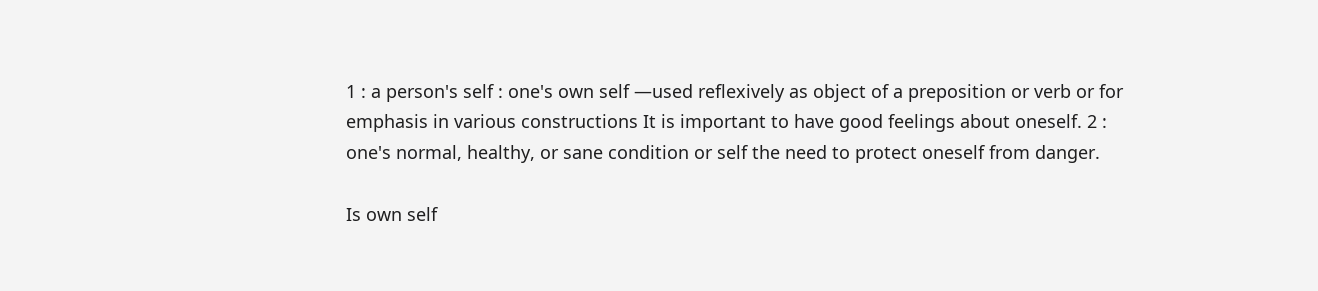1 : a person's self : one's own self —used reflexively as object of a preposition or verb or for emphasis in various constructions It is important to have good feelings about oneself. 2 : one's normal, healthy, or sane condition or self the need to protect oneself from danger.

Is own self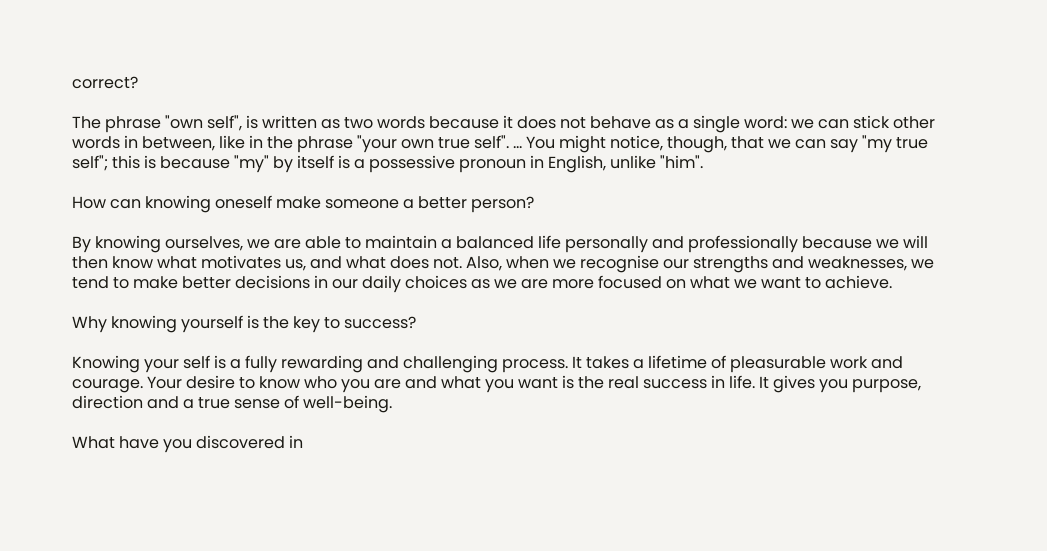correct?

The phrase "own self", is written as two words because it does not behave as a single word: we can stick other words in between, like in the phrase "your own true self". ... You might notice, though, that we can say "my true self"; this is because "my" by itself is a possessive pronoun in English, unlike "him".

How can knowing oneself make someone a better person?

By knowing ourselves, we are able to maintain a balanced life personally and professionally because we will then know what motivates us, and what does not. Also, when we recognise our strengths and weaknesses, we tend to make better decisions in our daily choices as we are more focused on what we want to achieve.

Why knowing yourself is the key to success?

Knowing your self is a fully rewarding and challenging process. It takes a lifetime of pleasurable work and courage. Your desire to know who you are and what you want is the real success in life. It gives you purpose, direction and a true sense of well-being.

What have you discovered in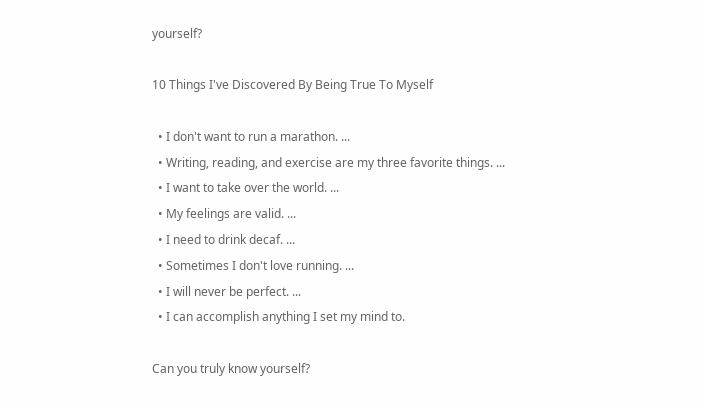yourself?

10 Things I've Discovered By Being True To Myself

  • I don't want to run a marathon. ...
  • Writing, reading, and exercise are my three favorite things. ...
  • I want to take over the world. ...
  • My feelings are valid. ...
  • I need to drink decaf. ...
  • Sometimes I don't love running. ...
  • I will never be perfect. ...
  • I can accomplish anything I set my mind to.

Can you truly know yourself?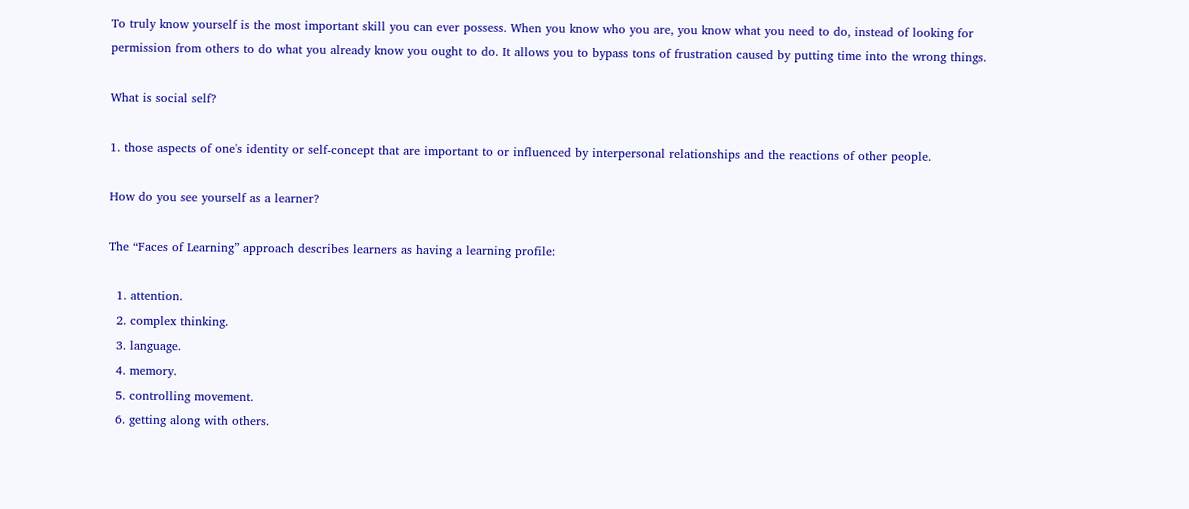To truly know yourself is the most important skill you can ever possess. When you know who you are, you know what you need to do, instead of looking for permission from others to do what you already know you ought to do. It allows you to bypass tons of frustration caused by putting time into the wrong things.

What is social self?

1. those aspects of one's identity or self-concept that are important to or influenced by interpersonal relationships and the reactions of other people.

How do you see yourself as a learner?

The “Faces of Learning” approach describes learners as having a learning profile:

  1. attention.
  2. complex thinking.
  3. language.
  4. memory.
  5. controlling movement.
  6. getting along with others.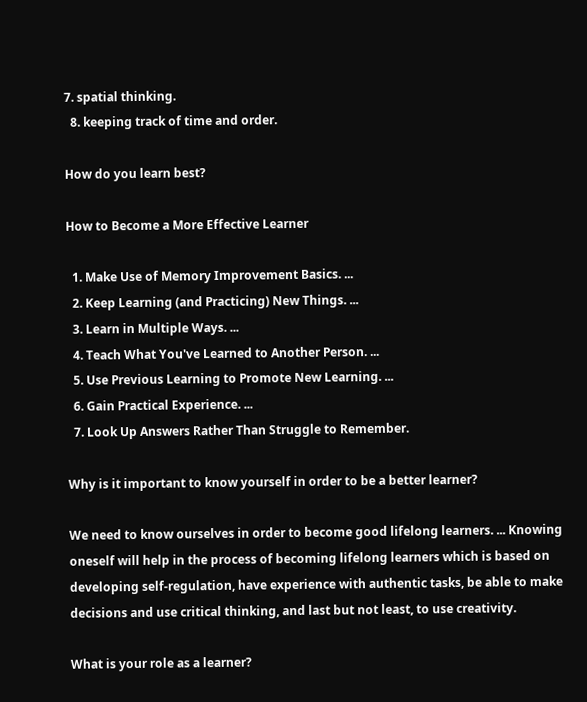7. spatial thinking.
  8. keeping track of time and order.

How do you learn best?

How to Become a More Effective Learner

  1. Make Use of Memory Improvement Basics. ...
  2. Keep Learning (and Practicing) New Things. ...
  3. Learn in Multiple Ways. ...
  4. Teach What You've Learned to Another Person. ...
  5. Use Previous Learning to Promote New Learning. ...
  6. Gain Practical Experience. ...
  7. Look Up Answers Rather Than Struggle to Remember.

Why is it important to know yourself in order to be a better learner?

We need to know ourselves in order to become good lifelong learners. ... Knowing oneself will help in the process of becoming lifelong learners which is based on developing self-regulation, have experience with authentic tasks, be able to make decisions and use critical thinking, and last but not least, to use creativity.

What is your role as a learner?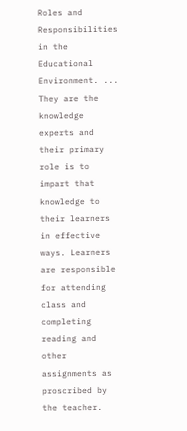Roles and Responsibilities in the Educational Environment. ... They are the knowledge experts and their primary role is to impart that knowledge to their learners in effective ways. Learners are responsible for attending class and completing reading and other assignments as proscribed by the teacher.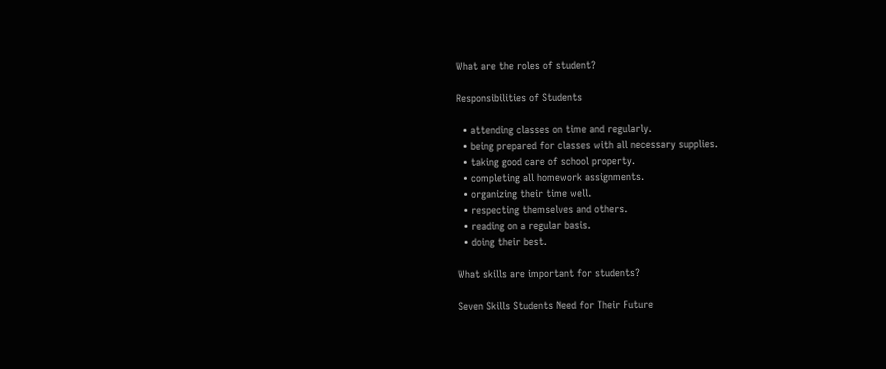What are the roles of student?

Responsibilities of Students

  • attending classes on time and regularly.
  • being prepared for classes with all necessary supplies.
  • taking good care of school property.
  • completing all homework assignments.
  • organizing their time well.
  • respecting themselves and others.
  • reading on a regular basis.
  • doing their best.

What skills are important for students?

Seven Skills Students Need for Their Future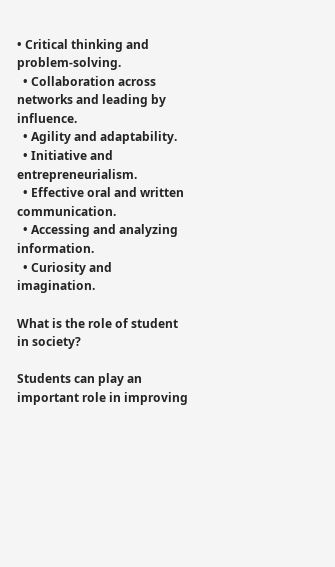• Critical thinking and problem-solving.
  • Collaboration across networks and leading by influence.
  • Agility and adaptability.
  • Initiative and entrepreneurialism.
  • Effective oral and written communication.
  • Accessing and analyzing information.
  • Curiosity and imagination.

What is the role of student in society?

Students can play an important role in improving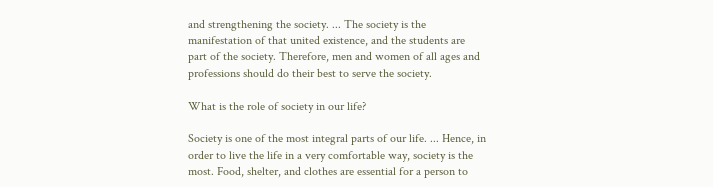and strengthening the society. ... The society is the manifestation of that united existence, and the students are part of the society. Therefore, men and women of all ages and professions should do their best to serve the society.

What is the role of society in our life?

Society is one of the most integral parts of our life. ... Hence, in order to live the life in a very comfortable way, society is the most. Food, shelter, and clothes are essential for a person to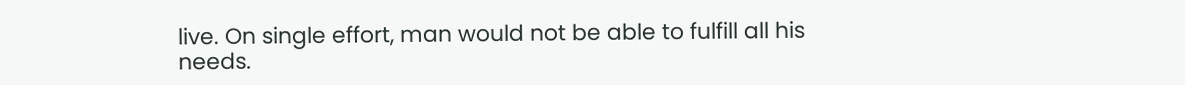live. On single effort, man would not be able to fulfill all his needs.